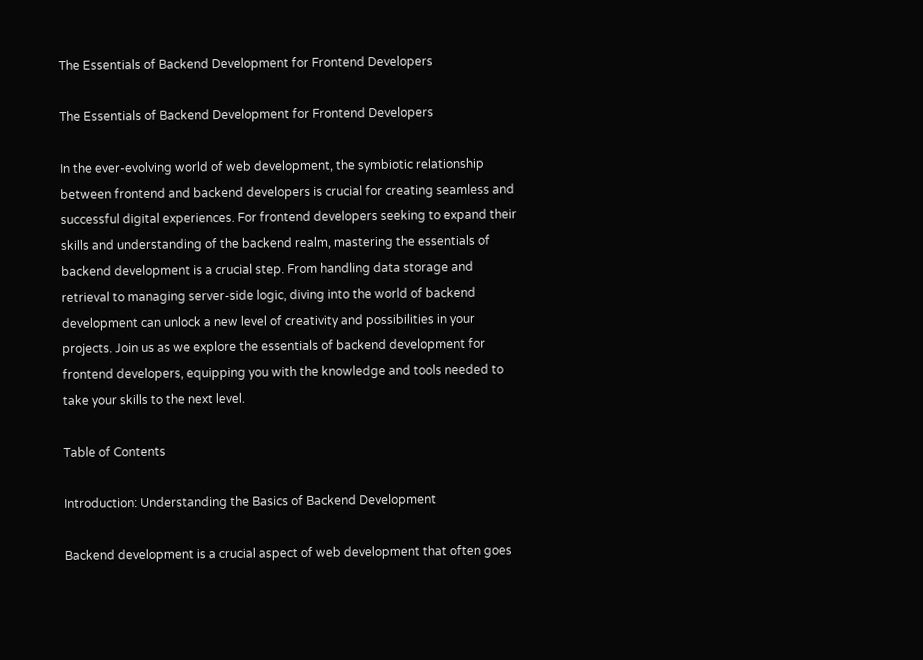The Essentials of Backend Development for Frontend Developers

The Essentials of Backend Development for Frontend Developers

In the ever-evolving world of web development, the symbiotic relationship between frontend and backend developers is crucial for creating seamless and successful digital experiences. For frontend developers seeking to expand their skills and understanding of the backend realm, mastering the essentials of backend development is a crucial step. From handling data storage and retrieval to managing server-side logic, diving into the world of backend development can unlock a new level of creativity and possibilities in your projects. Join us as we explore the essentials of backend development for frontend developers, equipping you with the knowledge and tools needed to take your skills to the next level.

Table of Contents

Introduction: Understanding the Basics of Backend Development

Backend development is a crucial aspect of web development that often goes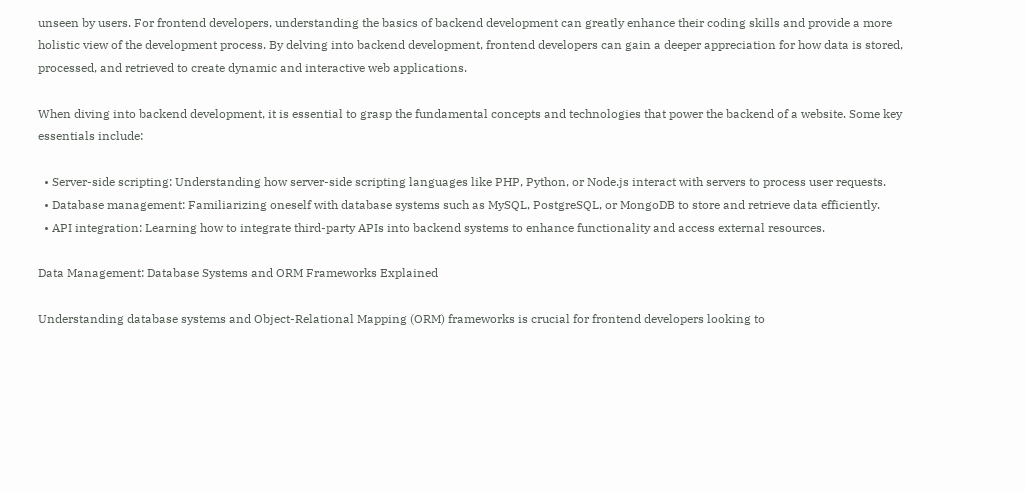unseen by users. For frontend developers, understanding the basics of backend development can greatly enhance their coding skills and provide a more holistic view of the development process. By delving into backend development, frontend developers can gain a deeper appreciation for how data is stored, processed, and retrieved to create dynamic and interactive web applications.

When diving into backend development, it is essential to grasp the fundamental concepts and technologies that power the backend of a website. Some key essentials include:

  • Server-side scripting: Understanding how server-side scripting languages like PHP, Python, or Node.js interact with servers to process user requests.
  • Database management: Familiarizing oneself with database systems such as MySQL, PostgreSQL, or MongoDB to store and retrieve data efficiently.
  • API integration: Learning how to integrate third-party APIs into backend systems to enhance functionality and access external resources.

Data Management: Database Systems and ORM Frameworks Explained

Understanding database systems and Object-Relational Mapping (ORM) frameworks is crucial for frontend developers looking to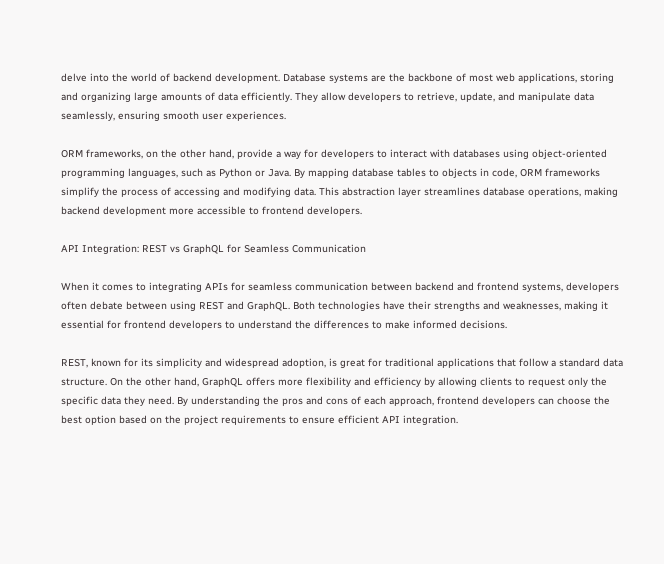delve into the world of backend development. Database systems are the backbone of most web applications, storing and organizing large amounts of data efficiently. They allow developers to retrieve, update, and manipulate data seamlessly, ensuring smooth user experiences.

ORM frameworks, on the other hand, provide a way for developers to interact with databases using object-oriented programming languages, such as Python or Java. By mapping database tables to objects in code, ORM frameworks simplify the process of accessing and modifying data. This abstraction layer streamlines database operations, making backend development more accessible to frontend developers.

API Integration: REST vs GraphQL for Seamless Communication

When it comes to integrating APIs for seamless communication between backend and frontend systems, developers often debate between using REST and GraphQL. Both technologies have their strengths and weaknesses, making it essential for frontend developers to understand the differences to make informed decisions.

REST, known for its simplicity and widespread adoption, is great for traditional applications that follow a standard data structure. On the other hand, GraphQL offers more flexibility and efficiency by allowing clients to request only the specific data they need. By understanding the pros and cons of each approach, frontend developers can choose the best option based on the project requirements to ensure efficient API integration.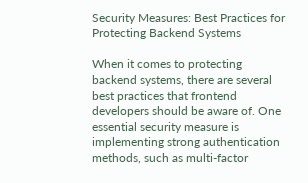Security Measures: Best Practices for Protecting Backend Systems

When it comes to protecting backend systems, there are several best practices that frontend developers should be aware of. One essential security measure is implementing strong authentication methods, such as multi-factor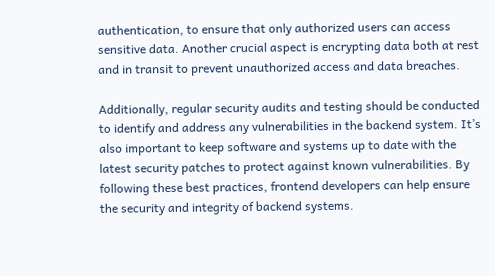authentication, to ensure that only authorized users can access sensitive data. Another crucial aspect is encrypting data both at rest and in transit to prevent unauthorized access and data breaches.

Additionally, regular security audits and testing should be conducted to identify and address any vulnerabilities in the backend system. It’s also important to keep software and systems up to date with the latest security patches to protect against known vulnerabilities. By following these best practices, frontend developers can help ensure the security and integrity of backend systems.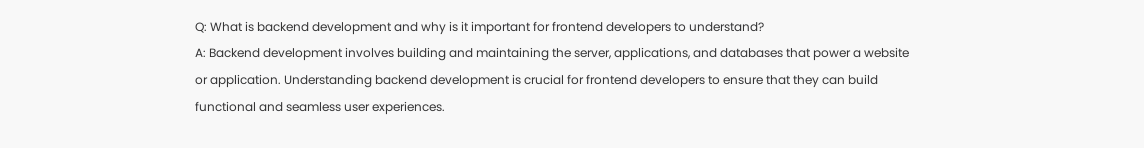Q: What is backend development and why is it important for frontend developers to understand?
A: Backend development involves building and maintaining the server, applications, and databases that power a website or application. Understanding backend development is crucial for frontend developers to ensure that they can build functional and seamless user experiences.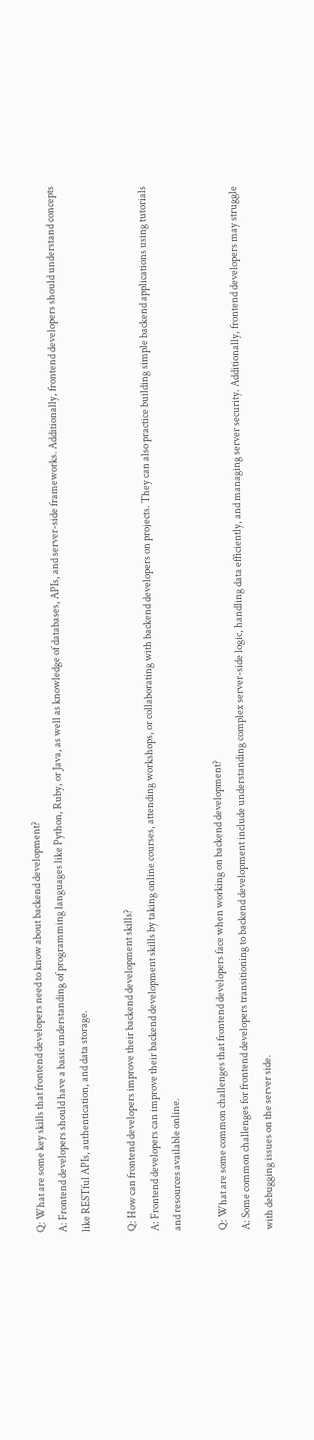Q: What are some key skills that frontend developers need to know about backend development?
A: Frontend developers should have a basic understanding of programming languages like Python, Ruby, or Java, as well as knowledge of databases, APIs, and server-side frameworks. Additionally, frontend developers should understand concepts like RESTful APIs, authentication, and data storage.

Q: How can frontend developers improve their backend development skills?
A: Frontend developers can improve their backend development skills by taking online courses, attending workshops, or collaborating with backend developers on projects. They can also practice building simple backend applications using tutorials and resources available online.

Q: What are some common challenges that frontend developers face when working on backend development?
A: Some common challenges for frontend developers transitioning to backend development include understanding complex server-side logic, handling data efficiently, and managing server security. Additionally, frontend developers may struggle with debugging issues on the server side.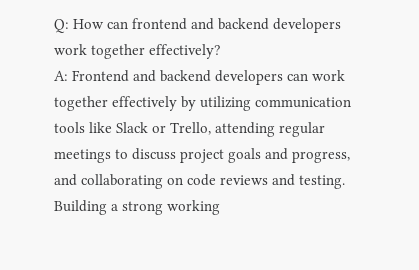Q: How can frontend and backend developers work together effectively?
A: Frontend and backend developers can work together effectively by utilizing communication tools like Slack or Trello, attending regular meetings to discuss project goals and progress, and collaborating on code reviews and testing. Building a strong working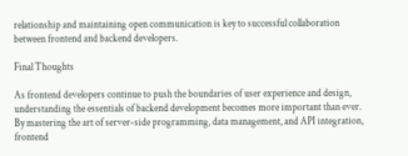relationship and maintaining open communication is key to successful collaboration between frontend and backend developers.

Final Thoughts

As frontend developers continue to push the boundaries of user experience and design, understanding the essentials of backend development becomes more important than ever. By mastering the art of server-side programming, data management, and API integration, frontend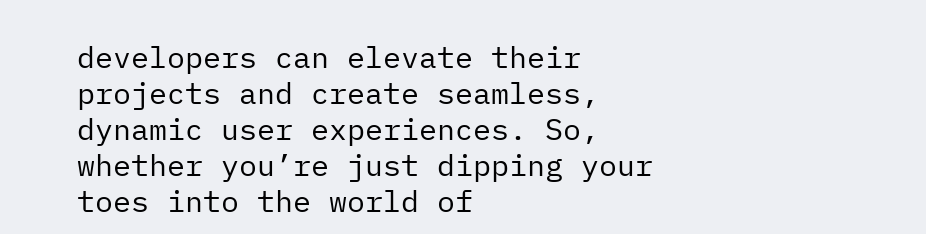developers can elevate their projects and create seamless, dynamic user experiences. So, whether you’re just dipping your toes into the world of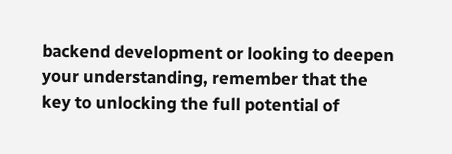backend development or looking to deepen your understanding, remember that the key to unlocking the full potential of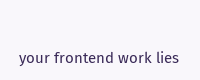your frontend work lies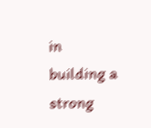in building a strong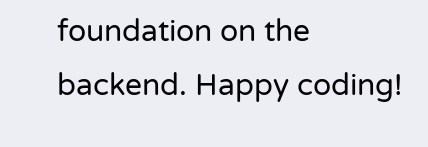foundation on the backend. Happy coding!